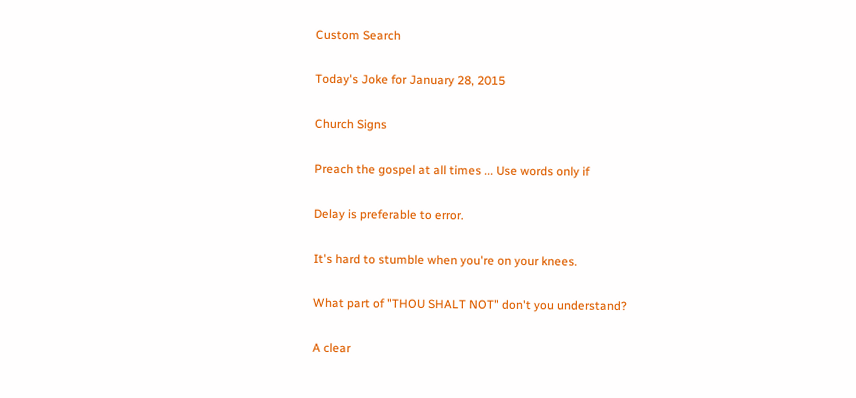Custom Search

Today's Joke for January 28, 2015

Church Signs

Preach the gospel at all times ... Use words only if

Delay is preferable to error.

It's hard to stumble when you're on your knees.

What part of "THOU SHALT NOT" don't you understand?

A clear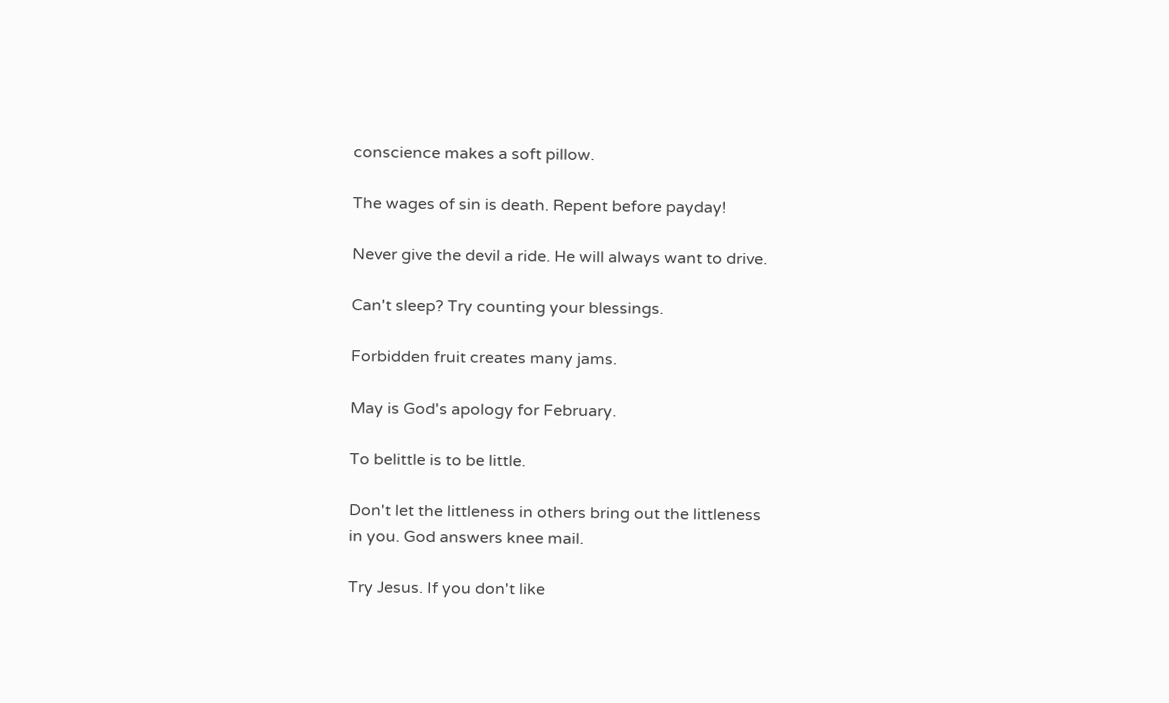conscience makes a soft pillow.

The wages of sin is death. Repent before payday!

Never give the devil a ride. He will always want to drive.

Can't sleep? Try counting your blessings.

Forbidden fruit creates many jams.

May is God's apology for February.

To belittle is to be little.

Don't let the littleness in others bring out the littleness
in you. God answers knee mail.

Try Jesus. If you don't like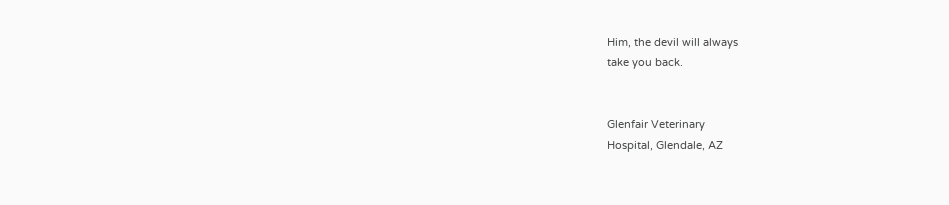Him, the devil will always
take you back.


Glenfair Veterinary
Hospital, Glendale, AZ